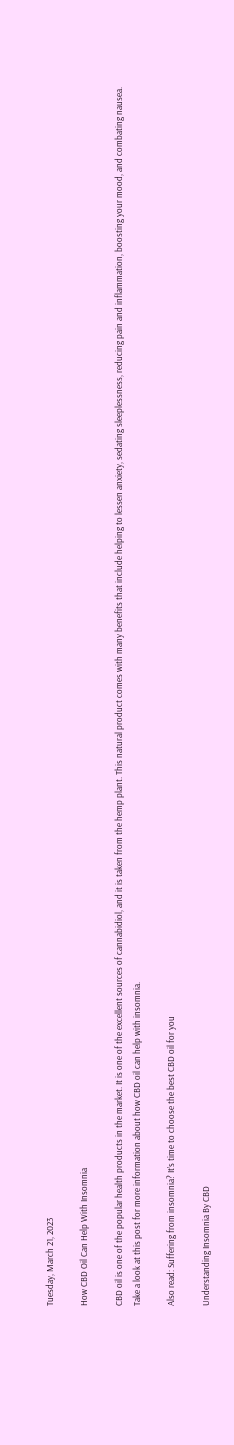Tuesday, March 21, 2023

How CBD Oil Can Help With Insomnia

CBD oil is one of the popular health products in the market. It is one of the excellent sources of cannabidiol, and it is taken from the hemp plant. This natural product comes with many benefits that include helping to lessen anxiety, sedating sleeplessness, reducing pain and inflammation, boosting your mood, and combating nausea. Take a look at this post for more information about how CBD oil can help with insomnia.

Also read: Suffering from insomnia? It’s time to choose the best CBD oil for you

Understanding Insomnia By CBD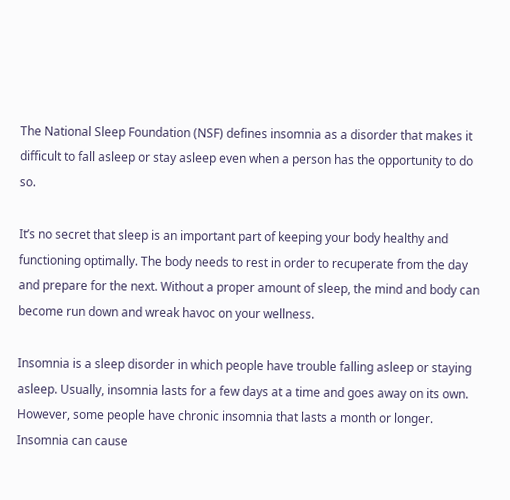The National Sleep Foundation (NSF) defines insomnia as a disorder that makes it difficult to fall asleep or stay asleep even when a person has the opportunity to do so.

It’s no secret that sleep is an important part of keeping your body healthy and functioning optimally. The body needs to rest in order to recuperate from the day and prepare for the next. Without a proper amount of sleep, the mind and body can become run down and wreak havoc on your wellness.

Insomnia is a sleep disorder in which people have trouble falling asleep or staying asleep. Usually, insomnia lasts for a few days at a time and goes away on its own. However, some people have chronic insomnia that lasts a month or longer. Insomnia can cause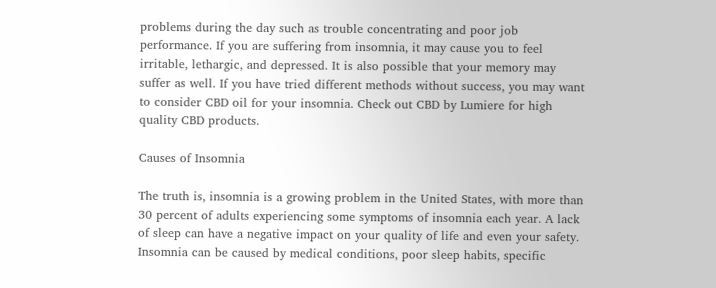problems during the day such as trouble concentrating and poor job performance. If you are suffering from insomnia, it may cause you to feel irritable, lethargic, and depressed. It is also possible that your memory may suffer as well. If you have tried different methods without success, you may want to consider CBD oil for your insomnia. Check out CBD by Lumiere for high quality CBD products.

Causes of Insomnia

The truth is, insomnia is a growing problem in the United States, with more than 30 percent of adults experiencing some symptoms of insomnia each year. A lack of sleep can have a negative impact on your quality of life and even your safety. Insomnia can be caused by medical conditions, poor sleep habits, specific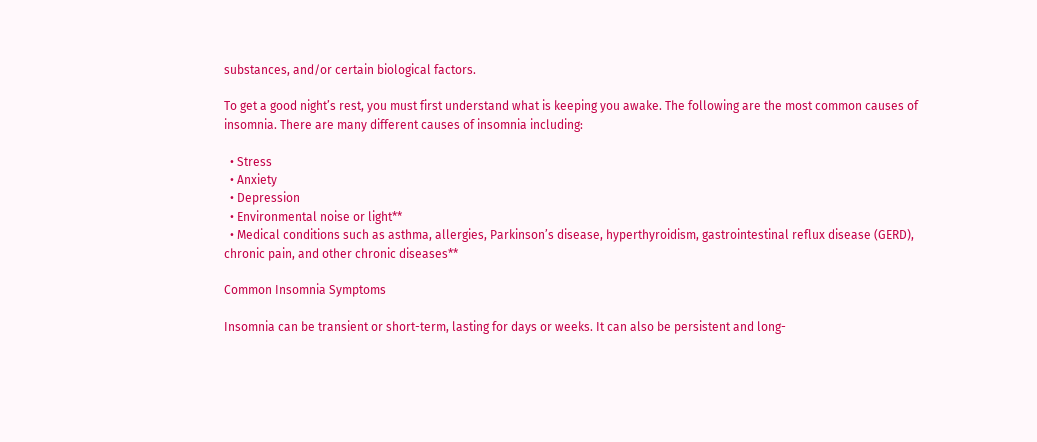substances, and/or certain biological factors.

To get a good night’s rest, you must first understand what is keeping you awake. The following are the most common causes of insomnia. There are many different causes of insomnia including:

  • Stress
  • Anxiety
  • Depression
  • Environmental noise or light**
  • Medical conditions such as asthma, allergies, Parkinson’s disease, hyperthyroidism, gastrointestinal reflux disease (GERD), chronic pain, and other chronic diseases**

Common Insomnia Symptoms

Insomnia can be transient or short-term, lasting for days or weeks. It can also be persistent and long-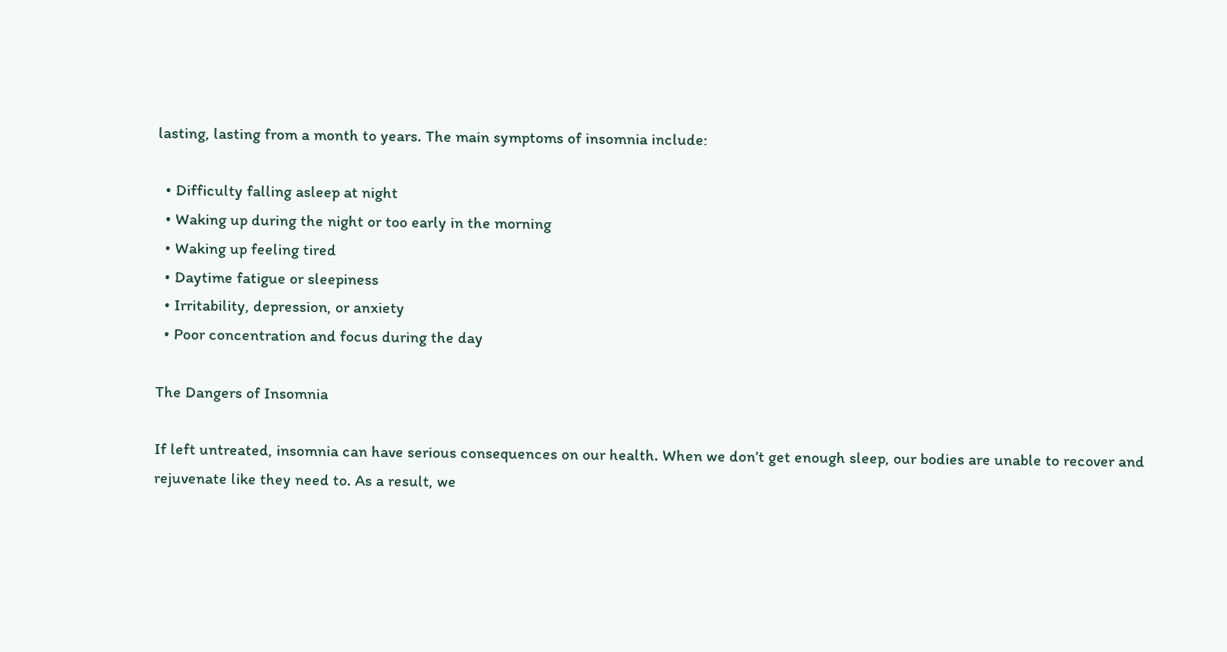lasting, lasting from a month to years. The main symptoms of insomnia include:

  • Difficulty falling asleep at night
  • Waking up during the night or too early in the morning
  • Waking up feeling tired
  • Daytime fatigue or sleepiness
  • Irritability, depression, or anxiety
  • Poor concentration and focus during the day

The Dangers of Insomnia

If left untreated, insomnia can have serious consequences on our health. When we don’t get enough sleep, our bodies are unable to recover and rejuvenate like they need to. As a result, we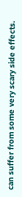can suffer from some very scary side effects.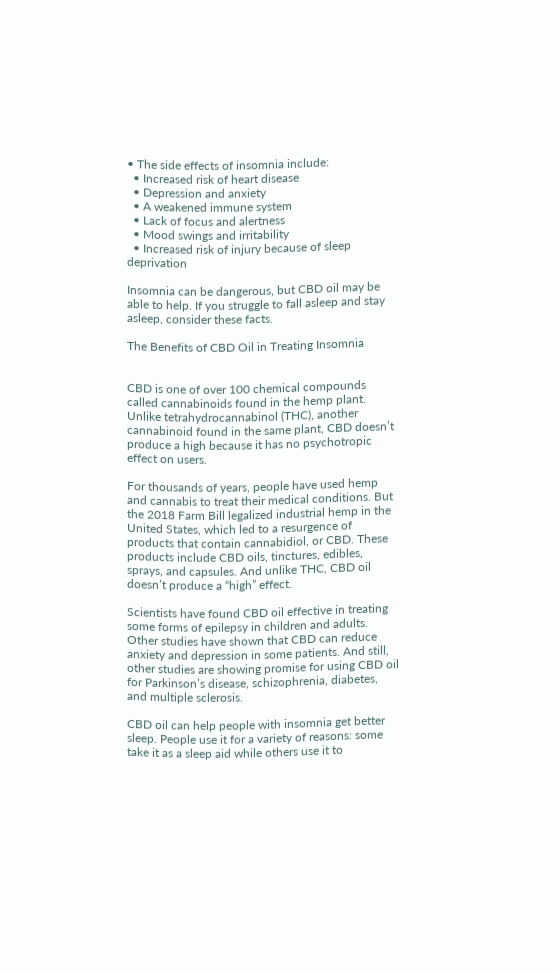• The side effects of insomnia include:
  • Increased risk of heart disease
  • Depression and anxiety
  • A weakened immune system
  • Lack of focus and alertness
  • Mood swings and irritability
  • Increased risk of injury because of sleep deprivation

Insomnia can be dangerous, but CBD oil may be able to help. If you struggle to fall asleep and stay asleep, consider these facts.

The Benefits of CBD Oil in Treating Insomnia


CBD is one of over 100 chemical compounds called cannabinoids found in the hemp plant. Unlike tetrahydrocannabinol (THC), another cannabinoid found in the same plant, CBD doesn’t produce a high because it has no psychotropic effect on users.

For thousands of years, people have used hemp and cannabis to treat their medical conditions. But the 2018 Farm Bill legalized industrial hemp in the United States, which led to a resurgence of products that contain cannabidiol, or CBD. These products include CBD oils, tinctures, edibles, sprays, and capsules. And unlike THC, CBD oil doesn’t produce a “high” effect.

Scientists have found CBD oil effective in treating some forms of epilepsy in children and adults. Other studies have shown that CBD can reduce anxiety and depression in some patients. And still, other studies are showing promise for using CBD oil for Parkinson’s disease, schizophrenia, diabetes, and multiple sclerosis.

CBD oil can help people with insomnia get better sleep. People use it for a variety of reasons: some take it as a sleep aid while others use it to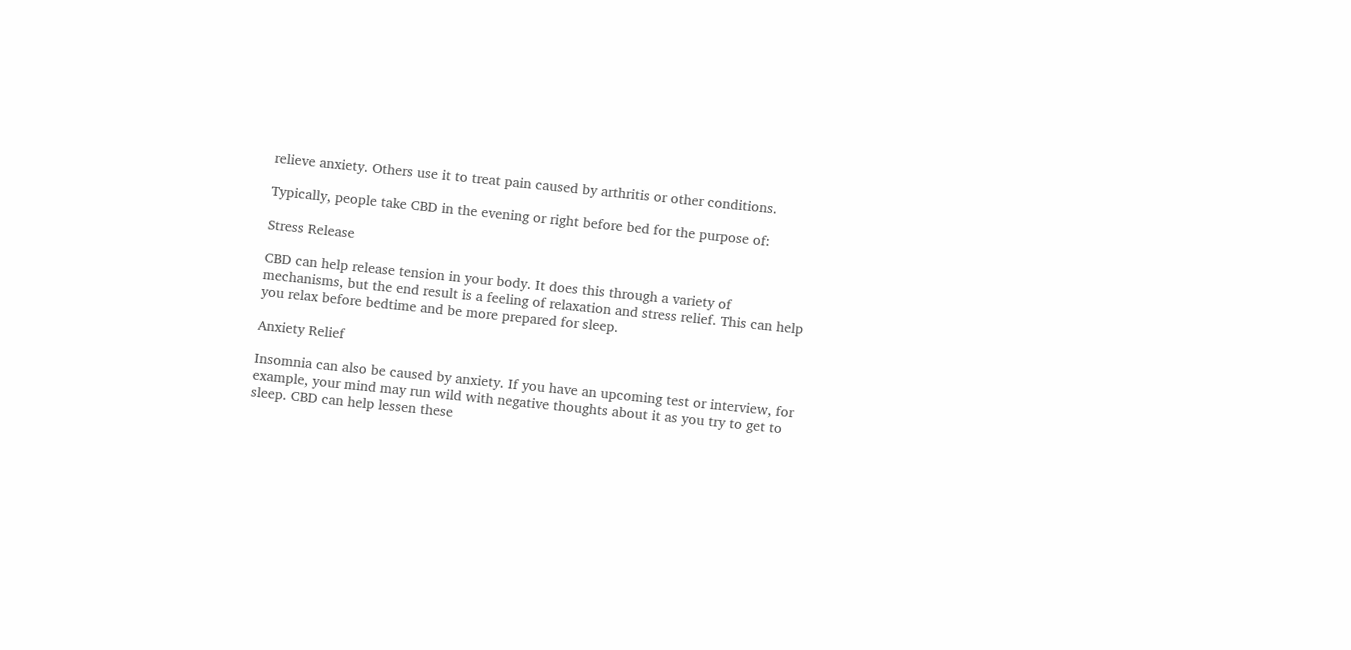relieve anxiety. Others use it to treat pain caused by arthritis or other conditions.

Typically, people take CBD in the evening or right before bed for the purpose of:

Stress Release

CBD can help release tension in your body. It does this through a variety of mechanisms, but the end result is a feeling of relaxation and stress relief. This can help you relax before bedtime and be more prepared for sleep.

Anxiety Relief

Insomnia can also be caused by anxiety. If you have an upcoming test or interview, for example, your mind may run wild with negative thoughts about it as you try to get to sleep. CBD can help lessen these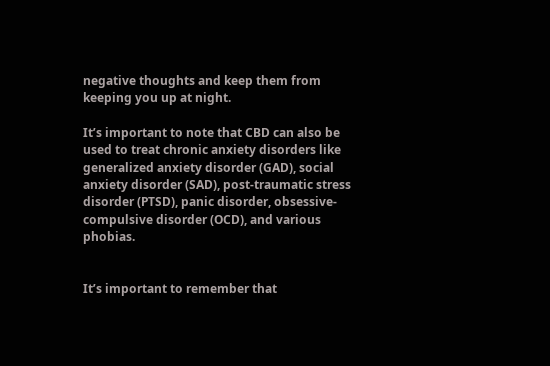negative thoughts and keep them from keeping you up at night.

It’s important to note that CBD can also be used to treat chronic anxiety disorders like generalized anxiety disorder (GAD), social anxiety disorder (SAD), post-traumatic stress disorder (PTSD), panic disorder, obsessive-compulsive disorder (OCD), and various phobias.


It’s important to remember that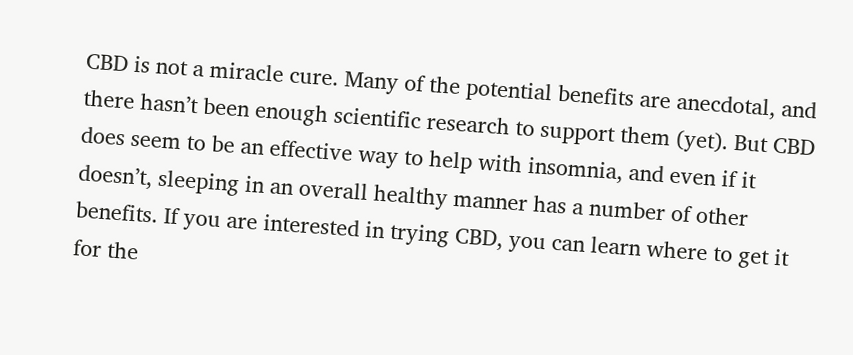CBD is not a miracle cure. Many of the potential benefits are anecdotal, and there hasn’t been enough scientific research to support them (yet). But CBD does seem to be an effective way to help with insomnia, and even if it doesn’t, sleeping in an overall healthy manner has a number of other benefits. If you are interested in trying CBD, you can learn where to get it for the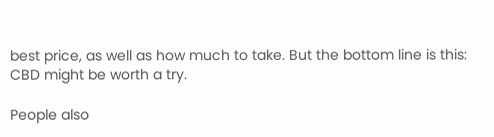best price, as well as how much to take. But the bottom line is this: CBD might be worth a try.

People also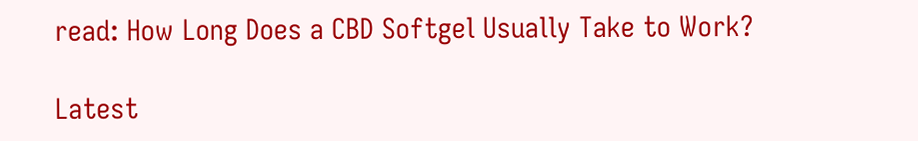read: How Long Does a CBD Softgel Usually Take to Work?

Latest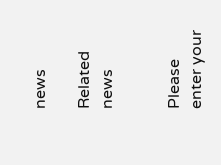news

Related news


Please enter your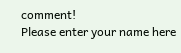comment!
Please enter your name here